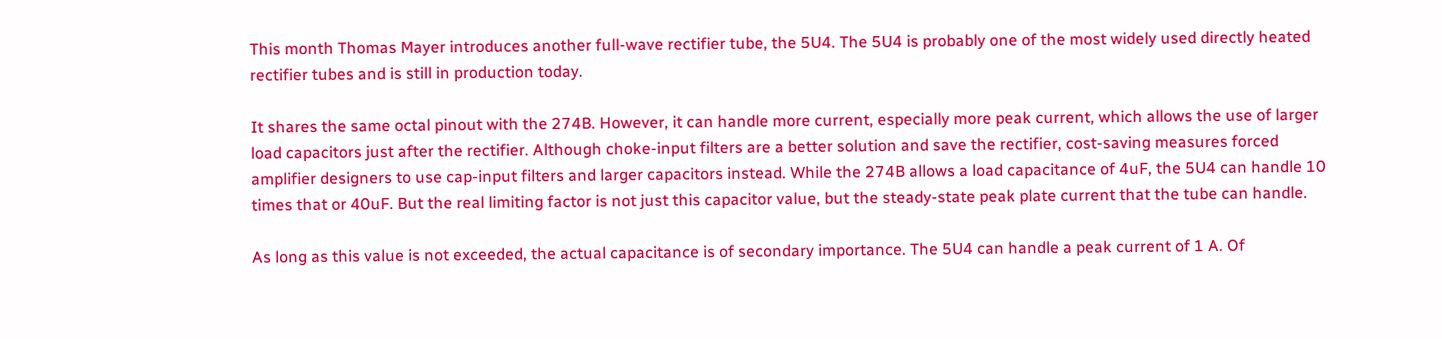This month Thomas Mayer introduces another full-wave rectifier tube, the 5U4. The 5U4 is probably one of the most widely used directly heated rectifier tubes and is still in production today.

It shares the same octal pinout with the 274B. However, it can handle more current, especially more peak current, which allows the use of larger load capacitors just after the rectifier. Although choke-input filters are a better solution and save the rectifier, cost-saving measures forced amplifier designers to use cap-input filters and larger capacitors instead. While the 274B allows a load capacitance of 4uF, the 5U4 can handle 10 times that or 40uF. But the real limiting factor is not just this capacitor value, but the steady-state peak plate current that the tube can handle.

As long as this value is not exceeded, the actual capacitance is of secondary importance. The 5U4 can handle a peak current of 1 A. Of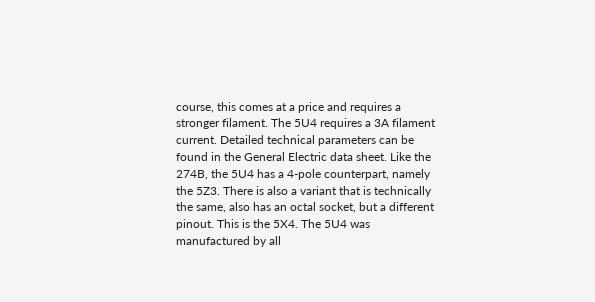course, this comes at a price and requires a stronger filament. The 5U4 requires a 3A filament current. Detailed technical parameters can be found in the General Electric data sheet. Like the 274B, the 5U4 has a 4-pole counterpart, namely the 5Z3. There is also a variant that is technically the same, also has an octal socket, but a different pinout. This is the 5X4. The 5U4 was manufactured by all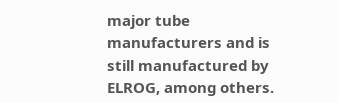major tube manufacturers and is still manufactured by ELROG, among others.